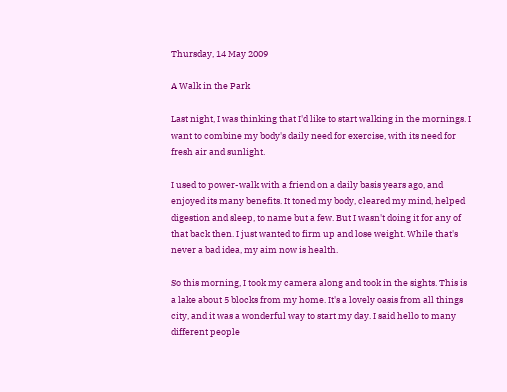Thursday, 14 May 2009

A Walk in the Park

Last night, I was thinking that I'd like to start walking in the mornings. I want to combine my body's daily need for exercise, with its need for fresh air and sunlight.

I used to power-walk with a friend on a daily basis years ago, and enjoyed its many benefits. It toned my body, cleared my mind, helped digestion and sleep, to name but a few. But I wasn't doing it for any of that back then. I just wanted to firm up and lose weight. While that's never a bad idea, my aim now is health.

So this morning, I took my camera along and took in the sights. This is a lake about 5 blocks from my home. It's a lovely oasis from all things city, and it was a wonderful way to start my day. I said hello to many different people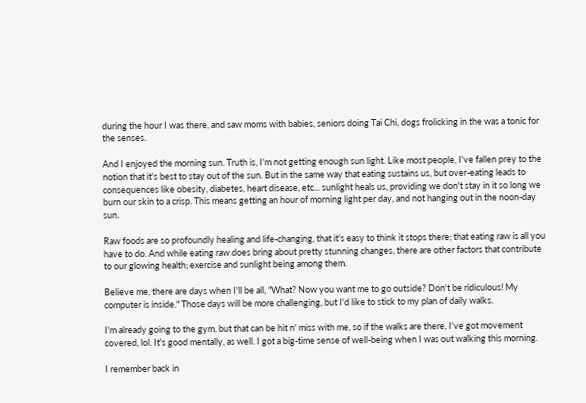during the hour I was there, and saw moms with babies, seniors doing Tai Chi, dogs frolicking in the was a tonic for the senses.

And I enjoyed the morning sun. Truth is, I'm not getting enough sun light. Like most people, I've fallen prey to the notion that it's best to stay out of the sun. But in the same way that eating sustains us, but over-eating leads to consequences like obesity, diabetes, heart disease, etc... sunlight heals us, providing we don't stay in it so long we burn our skin to a crisp. This means getting an hour of morning light per day, and not hanging out in the noon-day sun.

Raw foods are so profoundly healing and life-changing, that it's easy to think it stops there; that eating raw is all you have to do. And while eating raw does bring about pretty stunning changes, there are other factors that contribute to our glowing health; exercise and sunlight being among them.

Believe me, there are days when I'll be all, "What? Now you want me to go outside? Don't be ridiculous! My computer is inside." Those days will be more challenging, but I'd like to stick to my plan of daily walks.

I'm already going to the gym, but that can be hit n' miss with me, so if the walks are there, I've got movement covered, lol. It's good mentally, as well. I got a big-time sense of well-being when I was out walking this morning.

I remember back in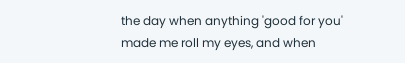the day when anything 'good for you' made me roll my eyes, and when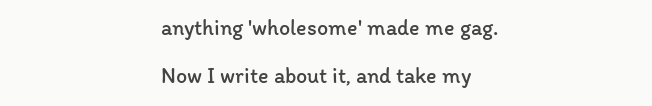anything 'wholesome' made me gag.

Now I write about it, and take my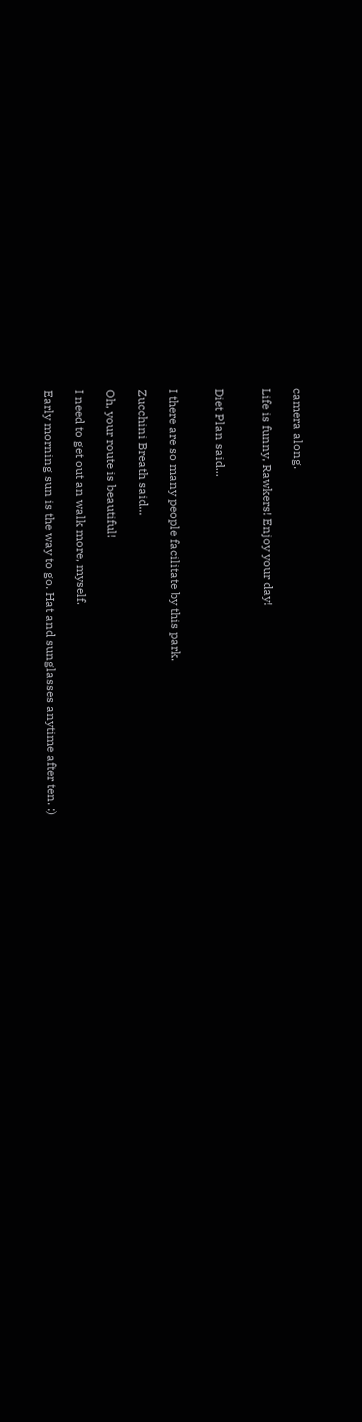camera along.

Life is funny, Rawkers! Enjoy your day!


Diet Plan said...


I there are so many people facilitate by this park.

Zucchini Breath said...

Oh, your route is beautiful!

I need to get out an walk more, myself.

Early morning sun is the way to go. Hat and sunglasses anytime after ten. :)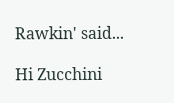Rawkin' said...

Hi Zucchini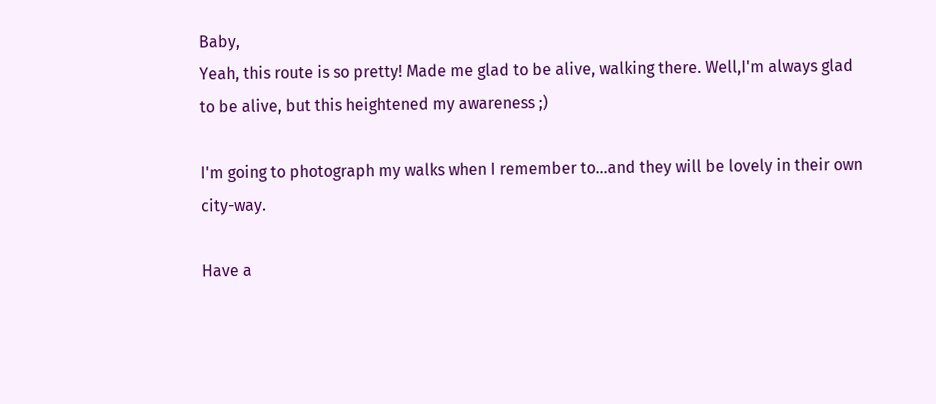Baby,
Yeah, this route is so pretty! Made me glad to be alive, walking there. Well,I'm always glad to be alive, but this heightened my awareness ;)

I'm going to photograph my walks when I remember to...and they will be lovely in their own city-way.

Have a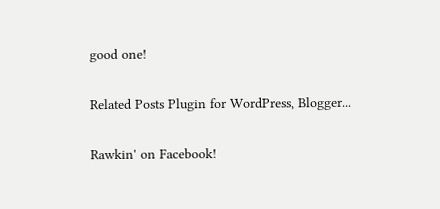good one!

Related Posts Plugin for WordPress, Blogger...

Rawkin' on Facebook!